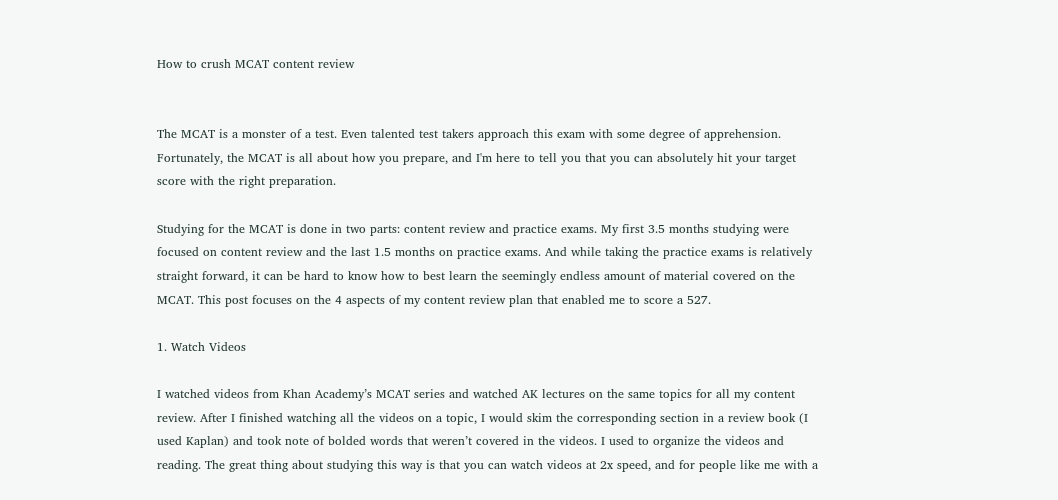How to crush MCAT content review


The MCAT is a monster of a test. Even talented test takers approach this exam with some degree of apprehension. Fortunately, the MCAT is all about how you prepare, and I'm here to tell you that you can absolutely hit your target score with the right preparation.

Studying for the MCAT is done in two parts: content review and practice exams. My first 3.5 months studying were focused on content review and the last 1.5 months on practice exams. And while taking the practice exams is relatively straight forward, it can be hard to know how to best learn the seemingly endless amount of material covered on the MCAT. This post focuses on the 4 aspects of my content review plan that enabled me to score a 527.

1. Watch Videos

I watched videos from Khan Academy’s MCAT series and watched AK lectures on the same topics for all my content review. After I finished watching all the videos on a topic, I would skim the corresponding section in a review book (I used Kaplan) and took note of bolded words that weren’t covered in the videos. I used to organize the videos and reading. The great thing about studying this way is that you can watch videos at 2x speed, and for people like me with a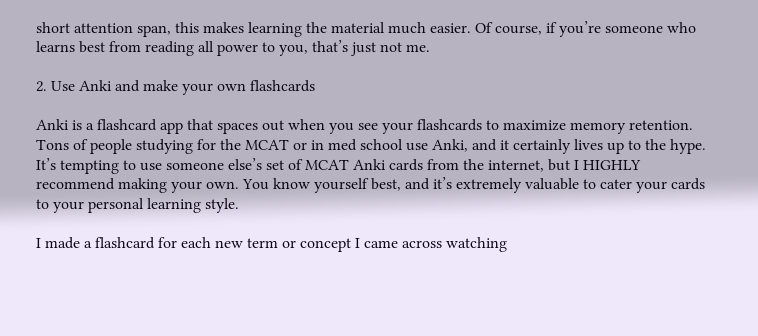short attention span, this makes learning the material much easier. Of course, if you’re someone who learns best from reading all power to you, that’s just not me.

2. Use Anki and make your own flashcards

Anki is a flashcard app that spaces out when you see your flashcards to maximize memory retention. Tons of people studying for the MCAT or in med school use Anki, and it certainly lives up to the hype. It’s tempting to use someone else’s set of MCAT Anki cards from the internet, but I HIGHLY recommend making your own. You know yourself best, and it’s extremely valuable to cater your cards to your personal learning style.

I made a flashcard for each new term or concept I came across watching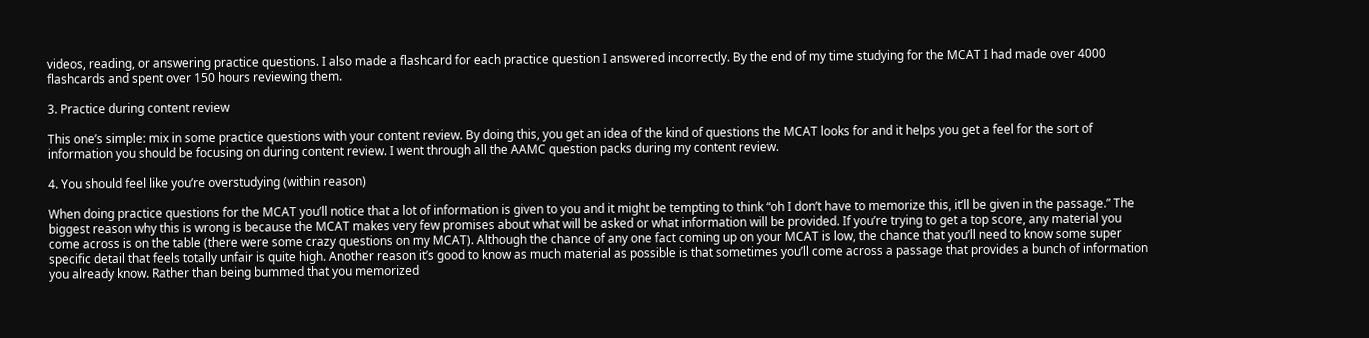videos, reading, or answering practice questions. I also made a flashcard for each practice question I answered incorrectly. By the end of my time studying for the MCAT I had made over 4000 flashcards and spent over 150 hours reviewing them.

3. Practice during content review

This one’s simple: mix in some practice questions with your content review. By doing this, you get an idea of the kind of questions the MCAT looks for and it helps you get a feel for the sort of information you should be focusing on during content review. I went through all the AAMC question packs during my content review.

4. You should feel like you’re overstudying (within reason)

When doing practice questions for the MCAT you’ll notice that a lot of information is given to you and it might be tempting to think “oh I don’t have to memorize this, it’ll be given in the passage.” The biggest reason why this is wrong is because the MCAT makes very few promises about what will be asked or what information will be provided. If you’re trying to get a top score, any material you come across is on the table (there were some crazy questions on my MCAT). Although the chance of any one fact coming up on your MCAT is low, the chance that you’ll need to know some super specific detail that feels totally unfair is quite high. Another reason it’s good to know as much material as possible is that sometimes you’ll come across a passage that provides a bunch of information you already know. Rather than being bummed that you memorized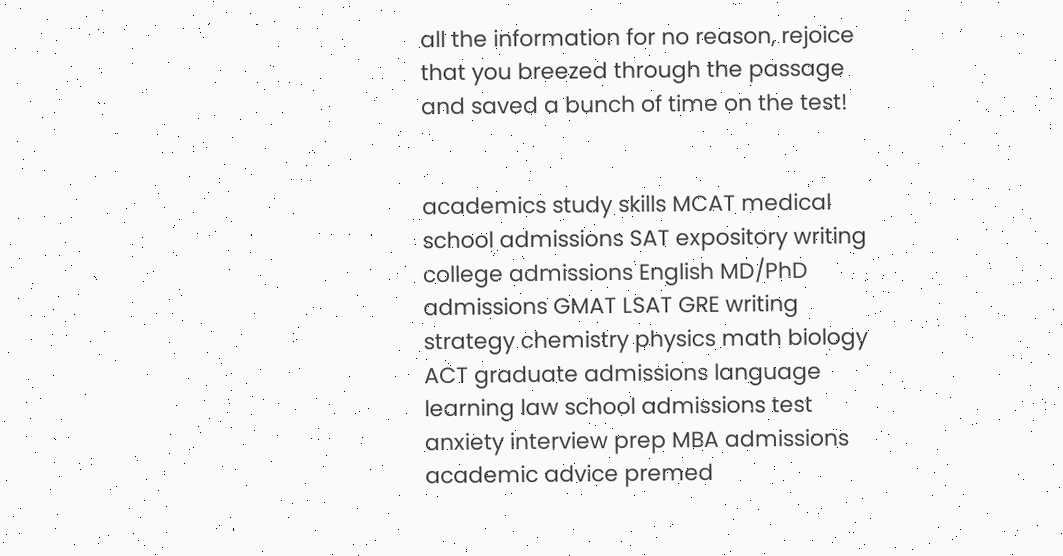all the information for no reason, rejoice that you breezed through the passage and saved a bunch of time on the test!


academics study skills MCAT medical school admissions SAT expository writing college admissions English MD/PhD admissions GMAT LSAT GRE writing strategy chemistry physics math biology ACT graduate admissions language learning law school admissions test anxiety interview prep MBA admissions academic advice premed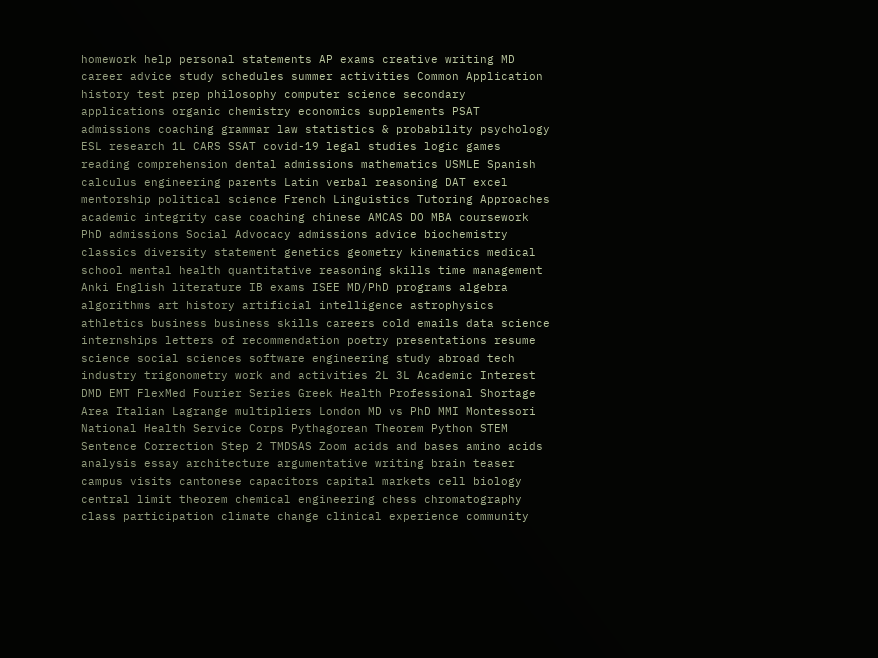homework help personal statements AP exams creative writing MD career advice study schedules summer activities Common Application history test prep philosophy computer science secondary applications organic chemistry economics supplements PSAT admissions coaching grammar law statistics & probability psychology ESL research 1L CARS SSAT covid-19 legal studies logic games reading comprehension dental admissions mathematics USMLE Spanish calculus engineering parents Latin verbal reasoning DAT excel mentorship political science French Linguistics Tutoring Approaches academic integrity case coaching chinese AMCAS DO MBA coursework PhD admissions Social Advocacy admissions advice biochemistry classics diversity statement genetics geometry kinematics medical school mental health quantitative reasoning skills time management Anki English literature IB exams ISEE MD/PhD programs algebra algorithms art history artificial intelligence astrophysics athletics business business skills careers cold emails data science internships letters of recommendation poetry presentations resume science social sciences software engineering study abroad tech industry trigonometry work and activities 2L 3L Academic Interest DMD EMT FlexMed Fourier Series Greek Health Professional Shortage Area Italian Lagrange multipliers London MD vs PhD MMI Montessori National Health Service Corps Pythagorean Theorem Python STEM Sentence Correction Step 2 TMDSAS Zoom acids and bases amino acids analysis essay architecture argumentative writing brain teaser campus visits cantonese capacitors capital markets cell biology central limit theorem chemical engineering chess chromatography class participation climate change clinical experience community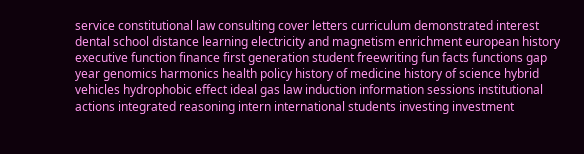service constitutional law consulting cover letters curriculum demonstrated interest dental school distance learning electricity and magnetism enrichment european history executive function finance first generation student freewriting fun facts functions gap year genomics harmonics health policy history of medicine history of science hybrid vehicles hydrophobic effect ideal gas law induction information sessions institutional actions integrated reasoning intern international students investing investment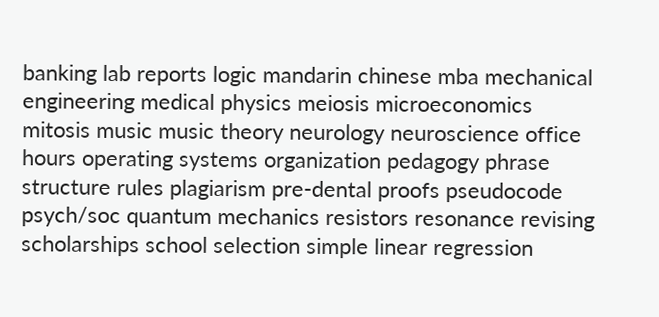banking lab reports logic mandarin chinese mba mechanical engineering medical physics meiosis microeconomics mitosis music music theory neurology neuroscience office hours operating systems organization pedagogy phrase structure rules plagiarism pre-dental proofs pseudocode psych/soc quantum mechanics resistors resonance revising scholarships school selection simple linear regression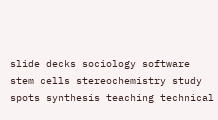slide decks sociology software stem cells stereochemistry study spots synthesis teaching technical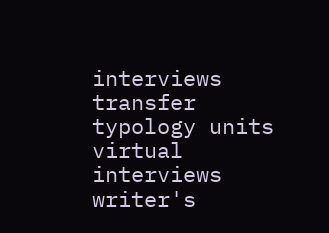interviews transfer typology units virtual interviews writer's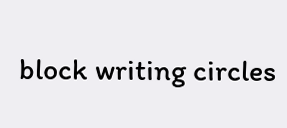block writing circles